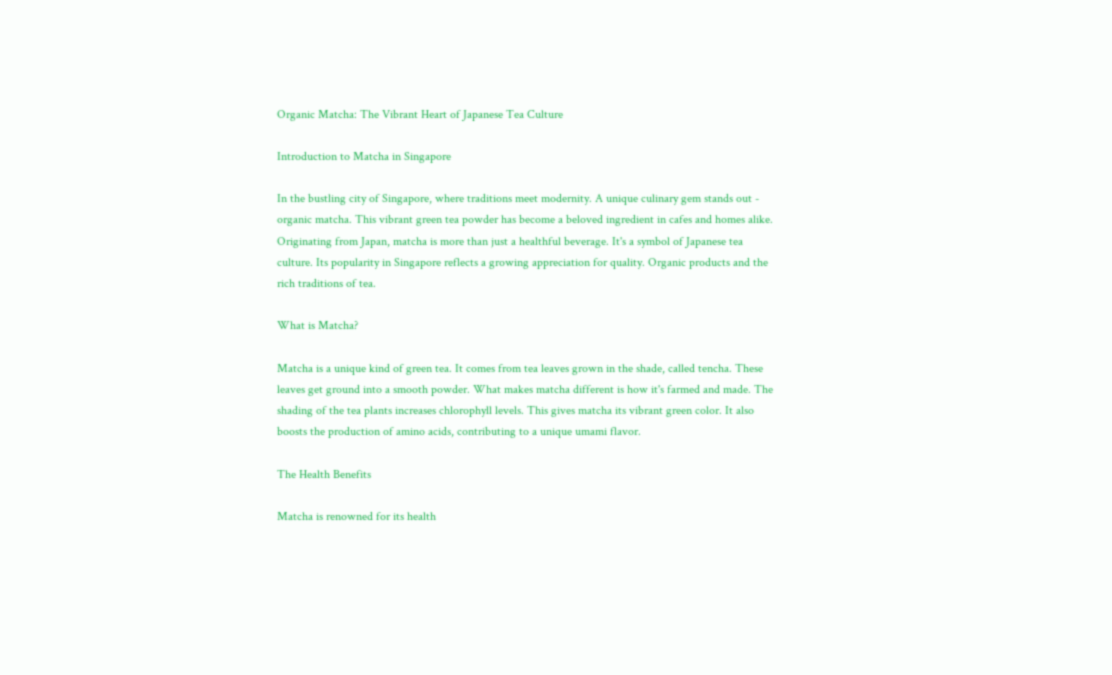Organic Matcha: The Vibrant Heart of Japanese Tea Culture

Introduction to Matcha in Singapore

In the bustling city of Singapore, where traditions meet modernity. A unique culinary gem stands out - organic matcha. This vibrant green tea powder has become a beloved ingredient in cafes and homes alike. Originating from Japan, matcha is more than just a healthful beverage. It's a symbol of Japanese tea culture. Its popularity in Singapore reflects a growing appreciation for quality. Organic products and the rich traditions of tea.

What is Matcha?

Matcha is a unique kind of green tea. It comes from tea leaves grown in the shade, called tencha. These leaves get ground into a smooth powder. What makes matcha different is how it's farmed and made. The shading of the tea plants increases chlorophyll levels. This gives matcha its vibrant green color. It also boosts the production of amino acids, contributing to a unique umami flavor.

The Health Benefits

Matcha is renowned for its health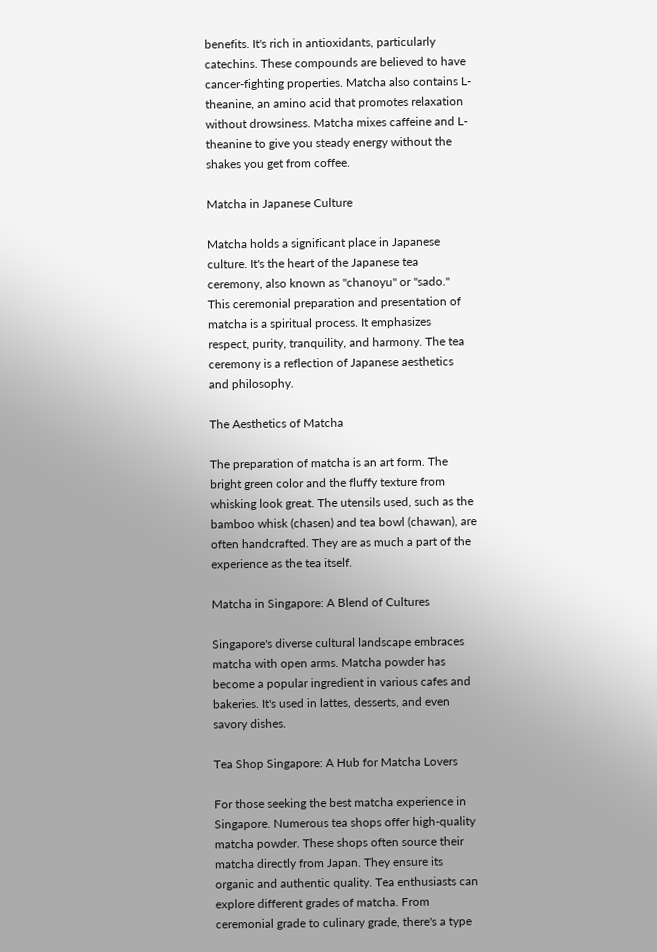benefits. It's rich in antioxidants, particularly catechins. These compounds are believed to have cancer-fighting properties. Matcha also contains L-theanine, an amino acid that promotes relaxation without drowsiness. Matcha mixes caffeine and L-theanine to give you steady energy without the shakes you get from coffee.

Matcha in Japanese Culture

Matcha holds a significant place in Japanese culture. It's the heart of the Japanese tea ceremony, also known as "chanoyu" or "sado." This ceremonial preparation and presentation of matcha is a spiritual process. It emphasizes respect, purity, tranquility, and harmony. The tea ceremony is a reflection of Japanese aesthetics and philosophy.

The Aesthetics of Matcha

The preparation of matcha is an art form. The bright green color and the fluffy texture from whisking look great. The utensils used, such as the bamboo whisk (chasen) and tea bowl (chawan), are often handcrafted. They are as much a part of the experience as the tea itself.

Matcha in Singapore: A Blend of Cultures

Singapore's diverse cultural landscape embraces matcha with open arms. Matcha powder has become a popular ingredient in various cafes and bakeries. It's used in lattes, desserts, and even savory dishes.

Tea Shop Singapore: A Hub for Matcha Lovers

For those seeking the best matcha experience in Singapore. Numerous tea shops offer high-quality matcha powder. These shops often source their matcha directly from Japan. They ensure its organic and authentic quality. Tea enthusiasts can explore different grades of matcha. From ceremonial grade to culinary grade, there's a type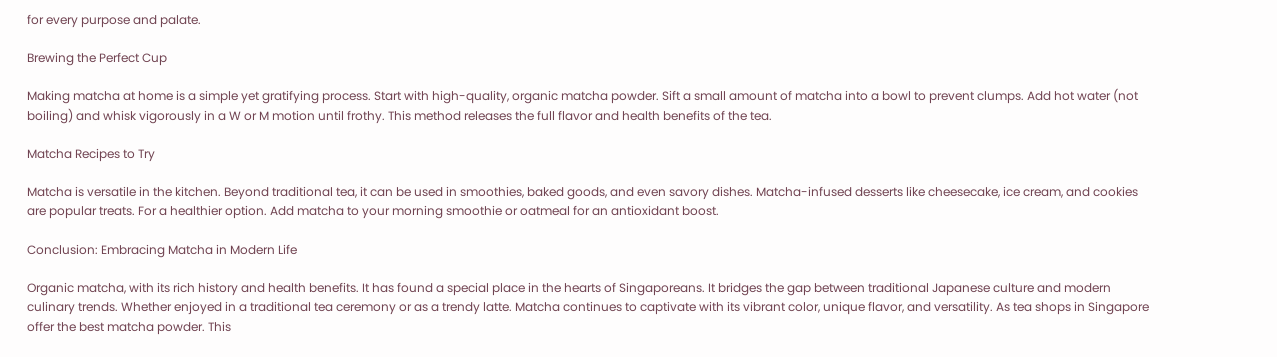for every purpose and palate.

Brewing the Perfect Cup

Making matcha at home is a simple yet gratifying process. Start with high-quality, organic matcha powder. Sift a small amount of matcha into a bowl to prevent clumps. Add hot water (not boiling) and whisk vigorously in a W or M motion until frothy. This method releases the full flavor and health benefits of the tea.

Matcha Recipes to Try

Matcha is versatile in the kitchen. Beyond traditional tea, it can be used in smoothies, baked goods, and even savory dishes. Matcha-infused desserts like cheesecake, ice cream, and cookies are popular treats. For a healthier option. Add matcha to your morning smoothie or oatmeal for an antioxidant boost.

Conclusion: Embracing Matcha in Modern Life

Organic matcha, with its rich history and health benefits. It has found a special place in the hearts of Singaporeans. It bridges the gap between traditional Japanese culture and modern culinary trends. Whether enjoyed in a traditional tea ceremony or as a trendy latte. Matcha continues to captivate with its vibrant color, unique flavor, and versatility. As tea shops in Singapore offer the best matcha powder. This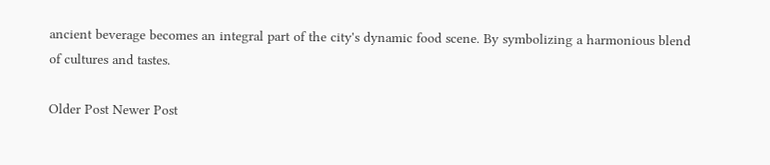ancient beverage becomes an integral part of the city's dynamic food scene. By symbolizing a harmonious blend of cultures and tastes.

Older Post Newer Post